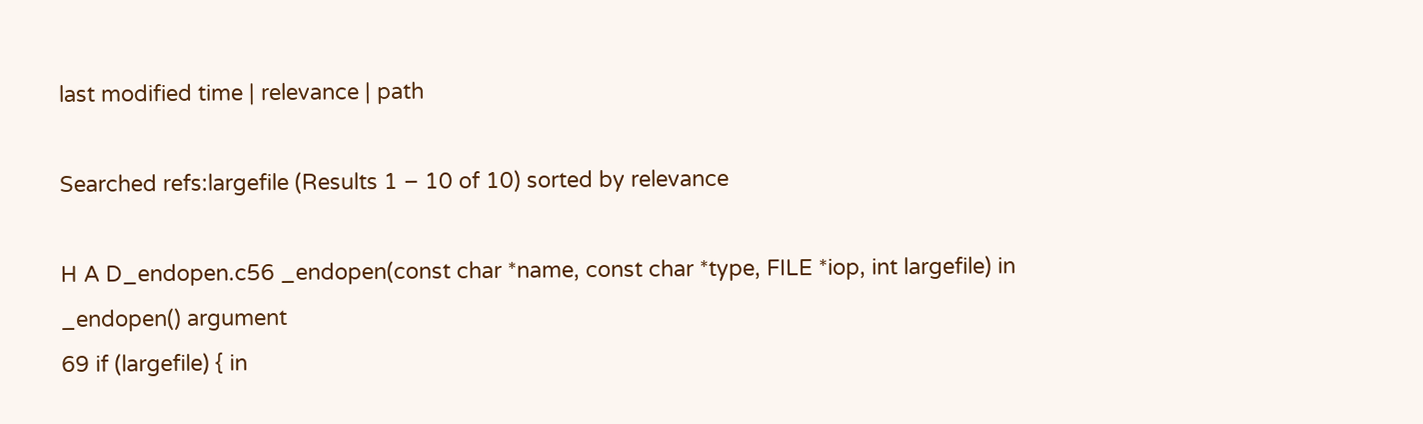last modified time | relevance | path

Searched refs:largefile (Results 1 – 10 of 10) sorted by relevance

H A D_endopen.c56 _endopen(const char *name, const char *type, FILE *iop, int largefile) in _endopen() argument
69 if (largefile) { in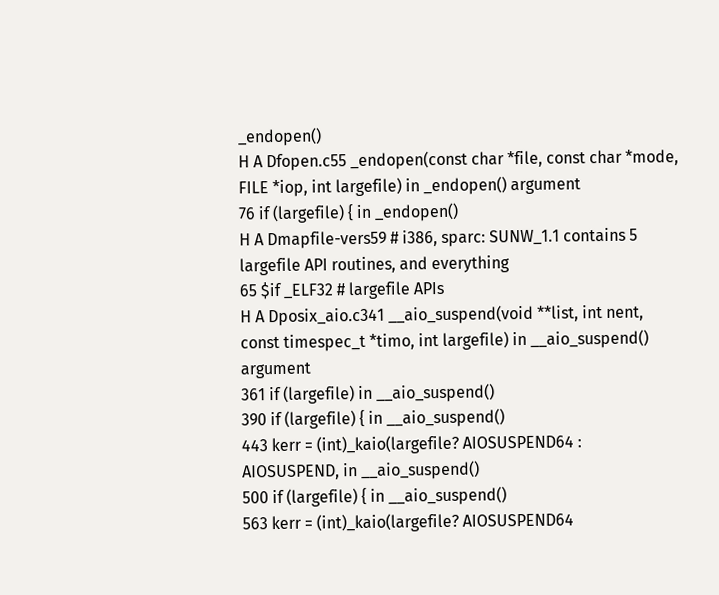_endopen()
H A Dfopen.c55 _endopen(const char *file, const char *mode, FILE *iop, int largefile) in _endopen() argument
76 if (largefile) { in _endopen()
H A Dmapfile-vers59 # i386, sparc: SUNW_1.1 contains 5 largefile API routines, and everything
65 $if _ELF32 # largefile APIs
H A Dposix_aio.c341 __aio_suspend(void **list, int nent, const timespec_t *timo, int largefile) in __aio_suspend() argument
361 if (largefile) in __aio_suspend()
390 if (largefile) { in __aio_suspend()
443 kerr = (int)_kaio(largefile? AIOSUSPEND64 : AIOSUSPEND, in __aio_suspend()
500 if (largefile) { in __aio_suspend()
563 kerr = (int)_kaio(largefile? AIOSUSPEND64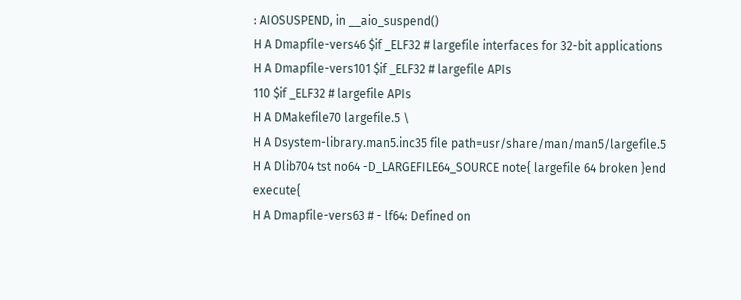: AIOSUSPEND, in __aio_suspend()
H A Dmapfile-vers46 $if _ELF32 # largefile interfaces for 32-bit applications
H A Dmapfile-vers101 $if _ELF32 # largefile APIs
110 $if _ELF32 # largefile APIs
H A DMakefile70 largefile.5 \
H A Dsystem-library.man5.inc35 file path=usr/share/man/man5/largefile.5
H A Dlib704 tst no64 -D_LARGEFILE64_SOURCE note{ largefile 64 broken }end execute{
H A Dmapfile-vers63 # - lf64: Defined on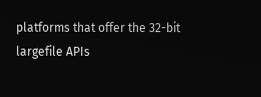platforms that offer the 32-bit largefile APIs